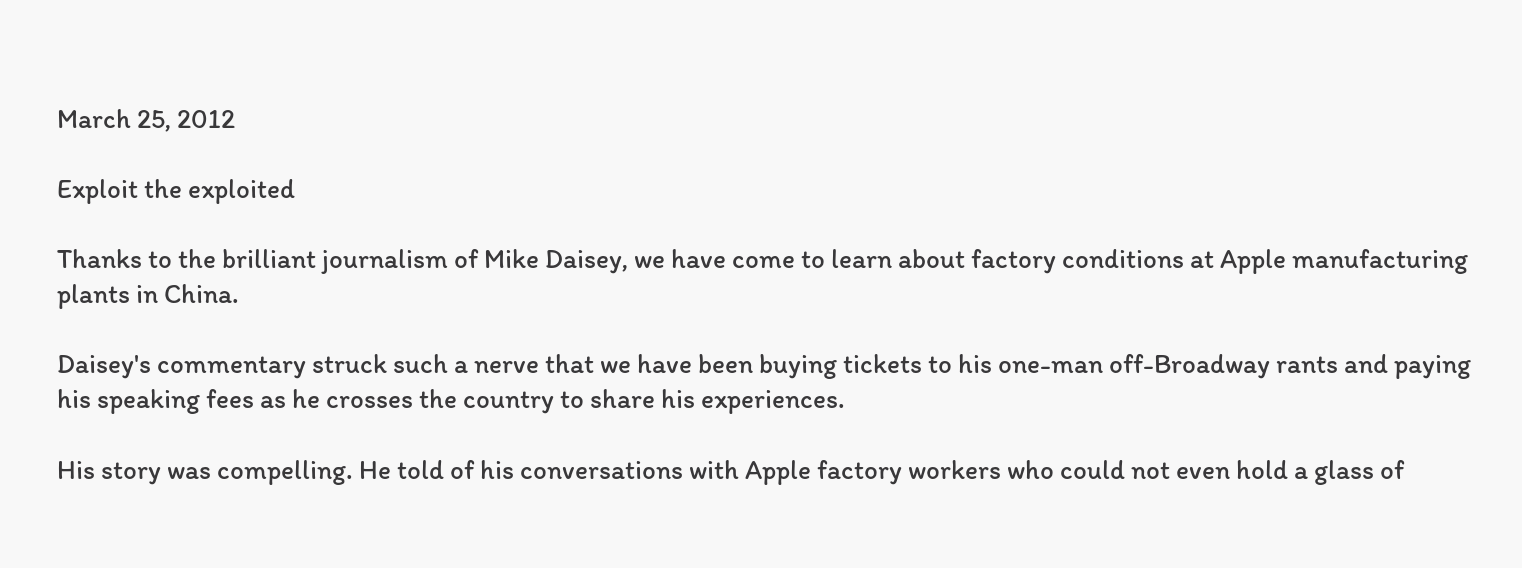March 25, 2012

Exploit the exploited

Thanks to the brilliant journalism of Mike Daisey, we have come to learn about factory conditions at Apple manufacturing plants in China.

Daisey's commentary struck such a nerve that we have been buying tickets to his one-man off-Broadway rants and paying his speaking fees as he crosses the country to share his experiences.

His story was compelling. He told of his conversations with Apple factory workers who could not even hold a glass of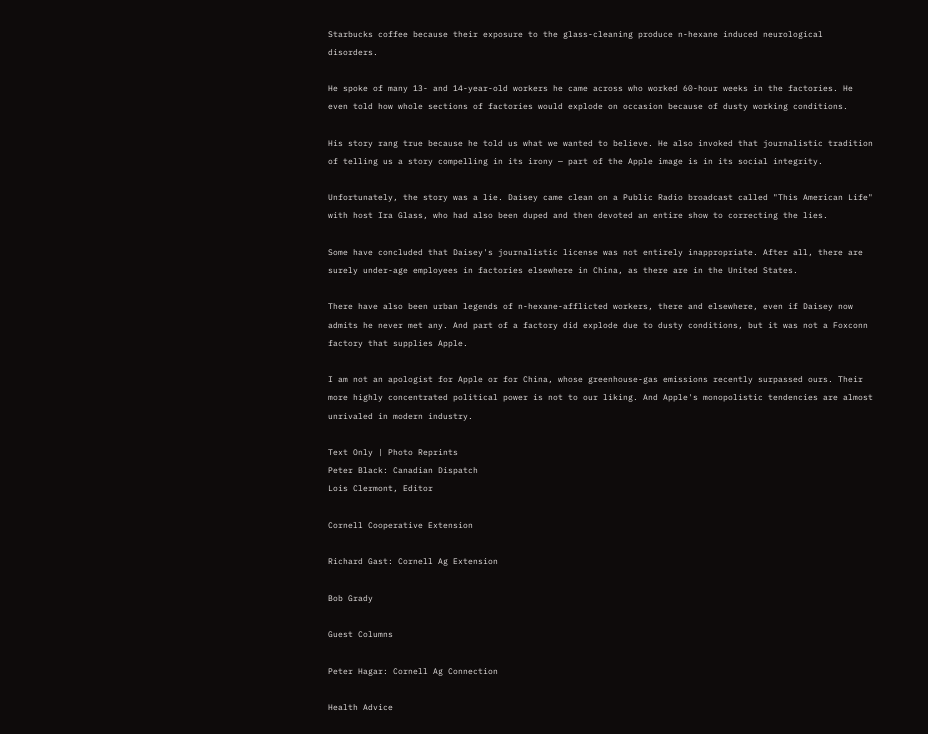Starbucks coffee because their exposure to the glass-cleaning produce n-hexane induced neurological disorders.

He spoke of many 13- and 14-year-old workers he came across who worked 60-hour weeks in the factories. He even told how whole sections of factories would explode on occasion because of dusty working conditions.

His story rang true because he told us what we wanted to believe. He also invoked that journalistic tradition of telling us a story compelling in its irony — part of the Apple image is in its social integrity.

Unfortunately, the story was a lie. Daisey came clean on a Public Radio broadcast called "This American Life" with host Ira Glass, who had also been duped and then devoted an entire show to correcting the lies.

Some have concluded that Daisey's journalistic license was not entirely inappropriate. After all, there are surely under-age employees in factories elsewhere in China, as there are in the United States.

There have also been urban legends of n-hexane-afflicted workers, there and elsewhere, even if Daisey now admits he never met any. And part of a factory did explode due to dusty conditions, but it was not a Foxconn factory that supplies Apple.

I am not an apologist for Apple or for China, whose greenhouse-gas emissions recently surpassed ours. Their more highly concentrated political power is not to our liking. And Apple's monopolistic tendencies are almost unrivaled in modern industry.

Text Only | Photo Reprints
Peter Black: Canadian Dispatch
Lois Clermont, Editor

Cornell Cooperative Extension

Richard Gast: Cornell Ag Extension

Bob Grady

Guest Columns

Peter Hagar: Cornell Ag Connection

Health Advice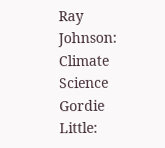Ray Johnson: Climate Science
Gordie Little: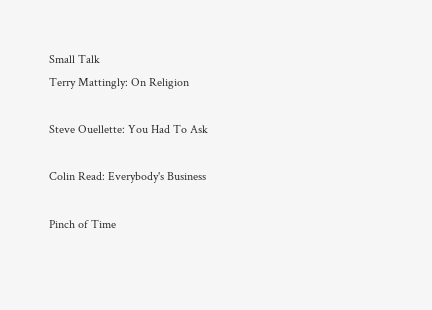Small Talk
Terry Mattingly: On Religion

Steve Ouellette: You Had To Ask

Colin Read: Everybody's Business

Pinch of Time